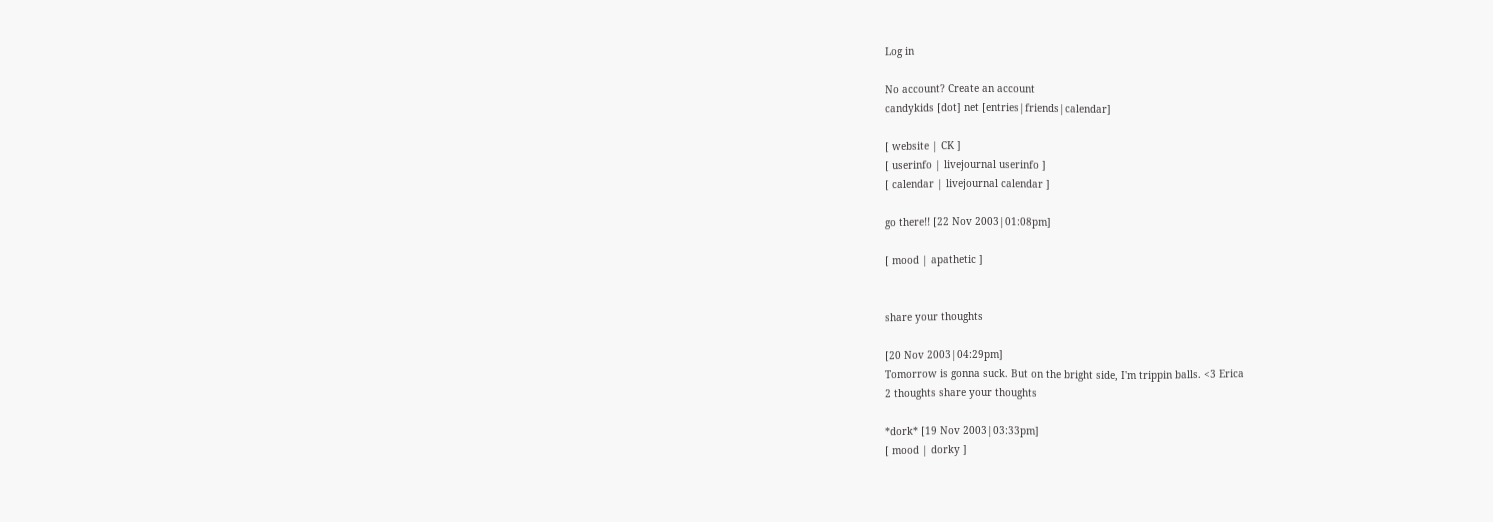Log in

No account? Create an account
candykids [dot] net [entries|friends|calendar]

[ website | CK ]
[ userinfo | livejournal userinfo ]
[ calendar | livejournal calendar ]

go there!! [22 Nov 2003|01:08pm]

[ mood | apathetic ]


share your thoughts

[20 Nov 2003|04:29pm]
Tomorrow is gonna suck. But on the bright side, I'm trippin balls. <3 Erica
2 thoughts share your thoughts

*dork* [19 Nov 2003|03:33pm]
[ mood | dorky ]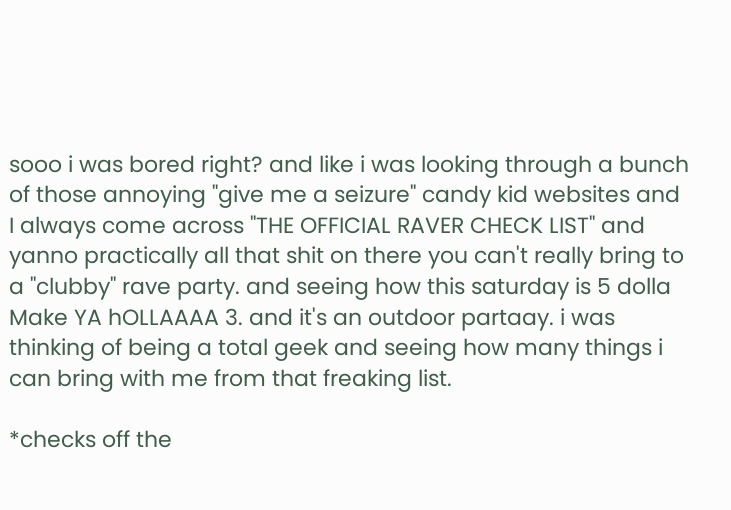sooo i was bored right? and like i was looking through a bunch of those annoying "give me a seizure" candy kid websites and I always come across "THE OFFICIAL RAVER CHECK LIST" and yanno practically all that shit on there you can't really bring to a "clubby" rave party. and seeing how this saturday is 5 dolla Make YA hOLLAAAA 3. and it's an outdoor partaay. i was thinking of being a total geek and seeing how many things i can bring with me from that freaking list.

*checks off the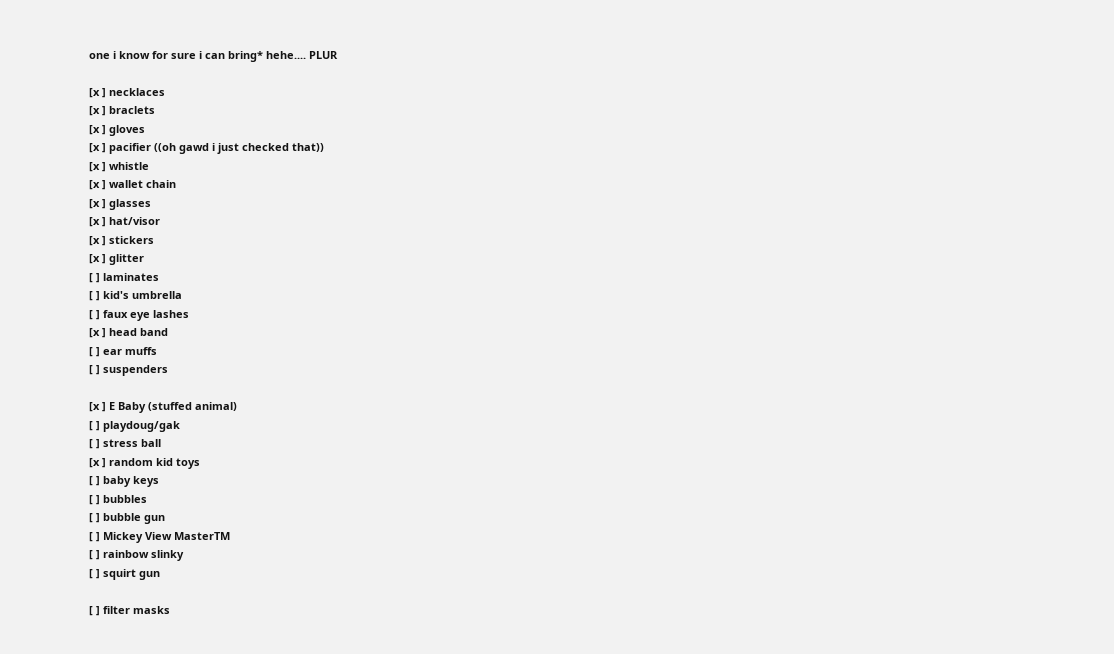one i know for sure i can bring* hehe.... PLUR

[x ] necklaces
[x ] braclets
[x ] gloves
[x ] pacifier ((oh gawd i just checked that))
[x ] whistle
[x ] wallet chain
[x ] glasses
[x ] hat/visor
[x ] stickers
[x ] glitter
[ ] laminates
[ ] kid's umbrella
[ ] faux eye lashes
[x ] head band
[ ] ear muffs
[ ] suspenders

[x ] E Baby (stuffed animal)
[ ] playdoug/gak
[ ] stress ball
[x ] random kid toys
[ ] baby keys
[ ] bubbles
[ ] bubble gun
[ ] Mickey View MasterTM
[ ] rainbow slinky
[ ] squirt gun

[ ] filter masks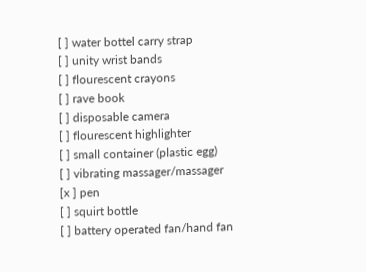[ ] water bottel carry strap
[ ] unity wrist bands
[ ] flourescent crayons
[ ] rave book
[ ] disposable camera
[ ] flourescent highlighter
[ ] small container (plastic egg)
[ ] vibrating massager/massager
[x ] pen
[ ] squirt bottle
[ ] battery operated fan/hand fan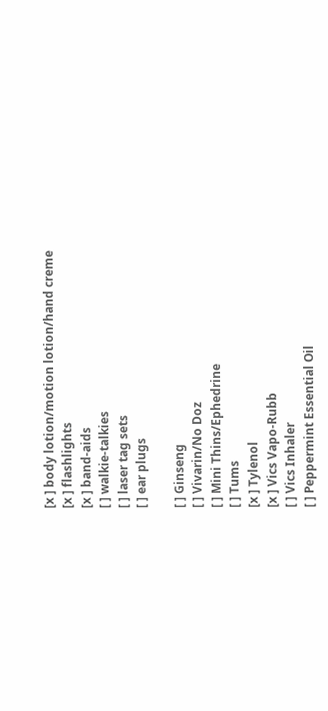[x ] body lotion/motion lotion/hand creme
[x ] flashlights
[x ] band-aids
[ ] walkie-talkies
[ ] laser tag sets
[ ] ear plugs

[ ] Ginseng
[ ] Vivarin/No Doz
[ ] Mini Thins/Ephedrine
[ ] Tums
[x ] Tylenol
[x ] Vics Vapo-Rubb
[ ] Vics Inhaler
[ ] Peppermint Essential Oil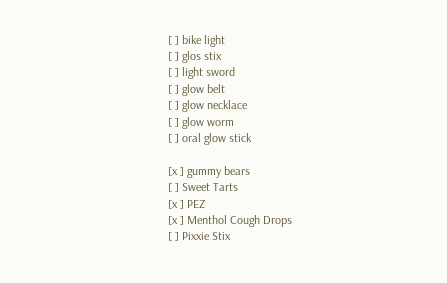[ ] bike light
[ ] glos stix
[ ] light sword
[ ] glow belt
[ ] glow necklace
[ ] glow worm
[ ] oral glow stick

[x ] gummy bears
[ ] Sweet Tarts
[x ] PEZ
[x ] Menthol Cough Drops
[ ] Pixxie Stix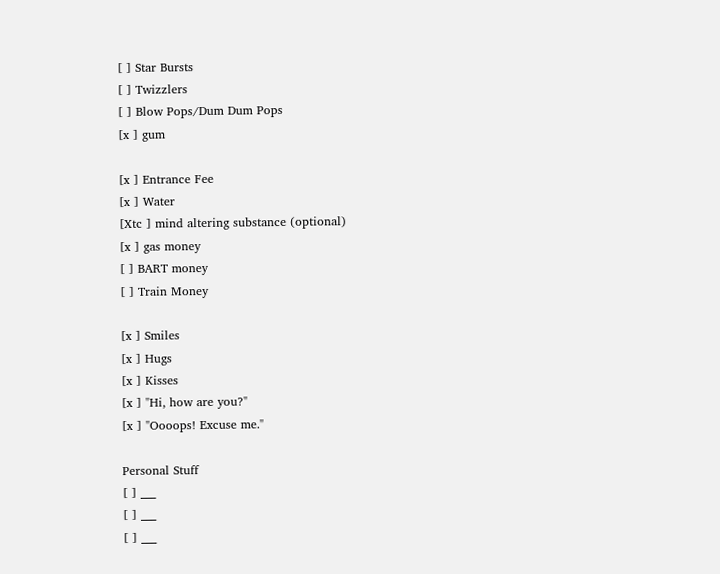[ ] Star Bursts
[ ] Twizzlers
[ ] Blow Pops/Dum Dum Pops
[x ] gum

[x ] Entrance Fee
[x ] Water
[Xtc ] mind altering substance (optional)
[x ] gas money
[ ] BART money
[ ] Train Money

[x ] Smiles
[x ] Hugs
[x ] Kisses
[x ] "Hi, how are you?"
[x ] "Oooops! Excuse me."

Personal Stuff
[ ] ___
[ ] ___
[ ] ___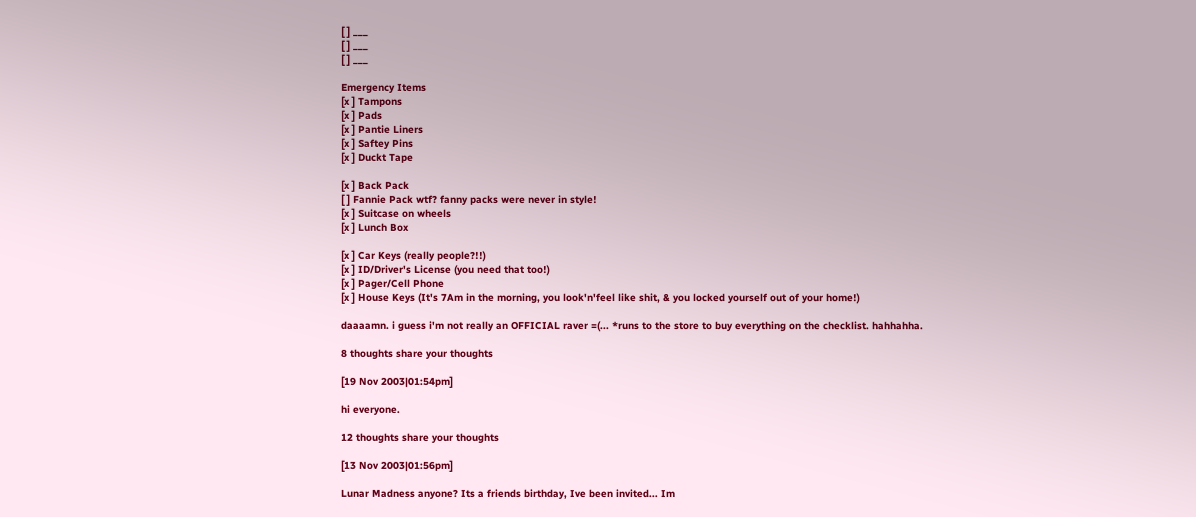[ ] ___
[ ] ___
[ ] ___

Emergency Items
[x ] Tampons
[x ] Pads
[x ] Pantie Liners
[x ] Saftey Pins
[x ] Duckt Tape

[x ] Back Pack
[ ] Fannie Pack wtf? fanny packs were never in style!
[x ] Suitcase on wheels
[x ] Lunch Box

[x ] Car Keys (really people?!!)
[x ] ID/Driver's License (you need that too!)
[x ] Pager/Cell Phone
[x ] House Keys (It's 7Am in the morning, you look'n'feel like shit, & you locked yourself out of your home!)

daaaamn. i guess i'm not really an OFFICIAL raver =(... *runs to the store to buy everything on the checklist. hahhahha.

8 thoughts share your thoughts

[19 Nov 2003|01:54pm]

hi everyone.

12 thoughts share your thoughts

[13 Nov 2003|01:56pm]

Lunar Madness anyone? Its a friends birthday, Ive been invited... Im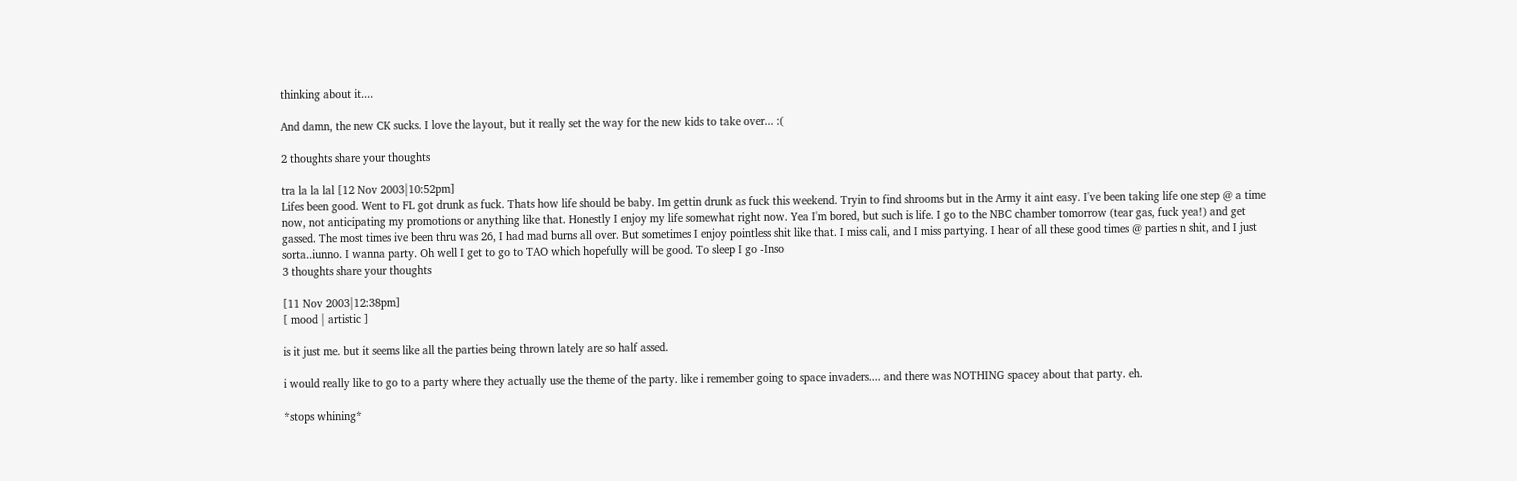thinking about it....

And damn, the new CK sucks. I love the layout, but it really set the way for the new kids to take over... :(

2 thoughts share your thoughts

tra la la lal [12 Nov 2003|10:52pm]
Lifes been good. Went to FL got drunk as fuck. Thats how life should be baby. Im gettin drunk as fuck this weekend. Tryin to find shrooms but in the Army it aint easy. I've been taking life one step @ a time now, not anticipating my promotions or anything like that. Honestly I enjoy my life somewhat right now. Yea I'm bored, but such is life. I go to the NBC chamber tomorrow (tear gas, fuck yea!) and get gassed. The most times ive been thru was 26, I had mad burns all over. But sometimes I enjoy pointless shit like that. I miss cali, and I miss partying. I hear of all these good times @ parties n shit, and I just sorta..iunno. I wanna party. Oh well I get to go to TAO which hopefully will be good. To sleep I go -Inso
3 thoughts share your thoughts

[11 Nov 2003|12:38pm]
[ mood | artistic ]

is it just me. but it seems like all the parties being thrown lately are so half assed.

i would really like to go to a party where they actually use the theme of the party. like i remember going to space invaders.... and there was NOTHING spacey about that party. eh.

*stops whining*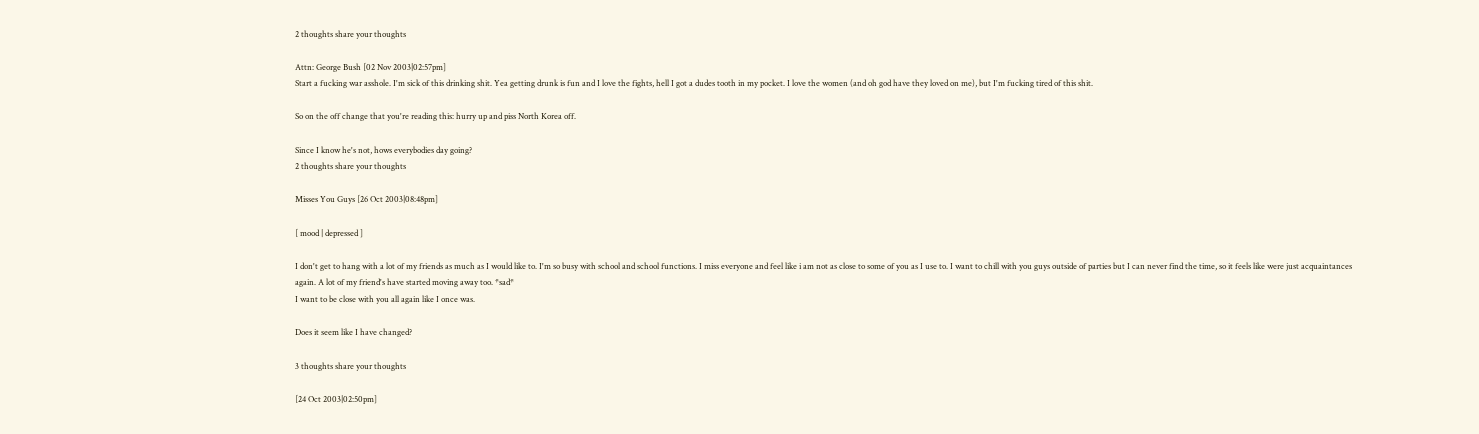2 thoughts share your thoughts

Attn: George Bush [02 Nov 2003|02:57pm]
Start a fucking war asshole. I'm sick of this drinking shit. Yea getting drunk is fun and I love the fights, hell I got a dudes tooth in my pocket. I love the women (and oh god have they loved on me), but I'm fucking tired of this shit.

So on the off change that you're reading this: hurry up and piss North Korea off.

Since I know he's not, hows everybodies day going?
2 thoughts share your thoughts

Misses You Guys [26 Oct 2003|08:48pm]

[ mood | depressed ]

I don't get to hang with a lot of my friends as much as I would like to. I'm so busy with school and school functions. I miss everyone and feel like i am not as close to some of you as I use to. I want to chill with you guys outside of parties but I can never find the time, so it feels like were just acquaintances again. A lot of my friend's have started moving away too. *sad*
I want to be close with you all again like I once was.

Does it seem like I have changed?

3 thoughts share your thoughts

[24 Oct 2003|02:50pm]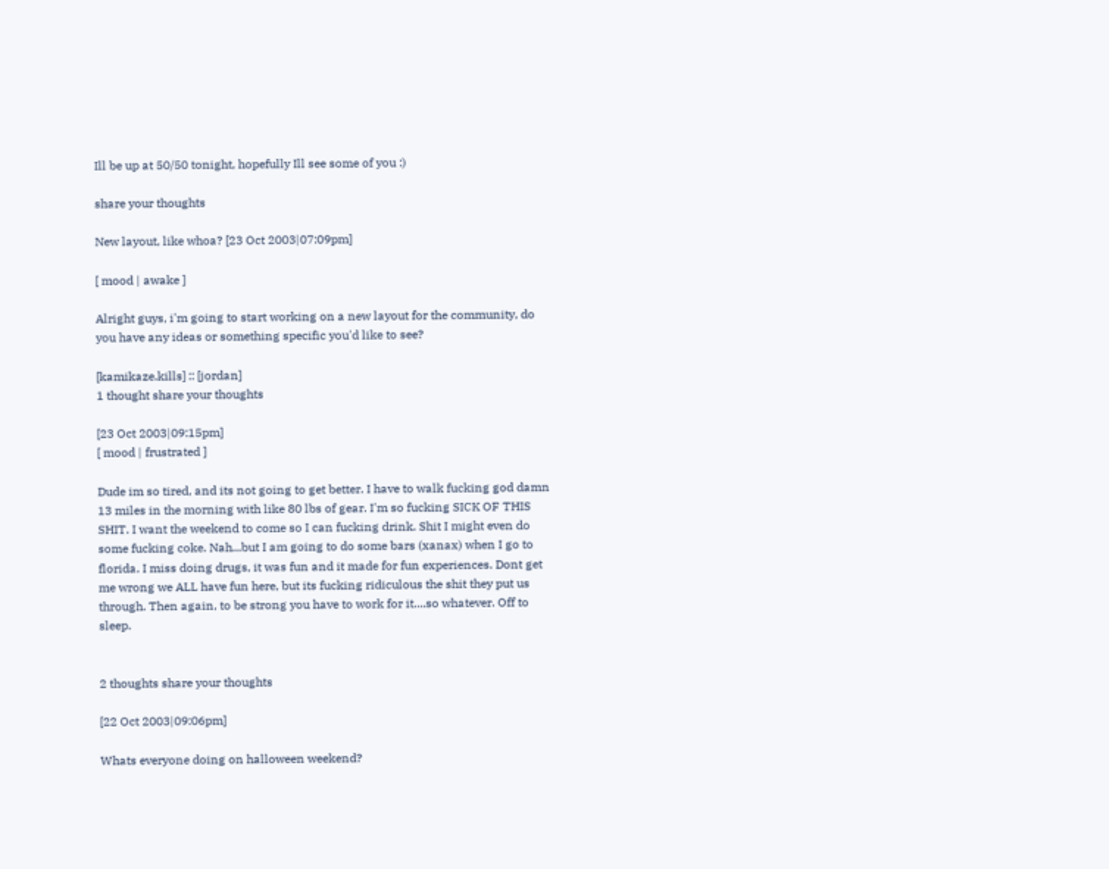Ill be up at 50/50 tonight, hopefully Ill see some of you :)

share your thoughts

New layout, like whoa? [23 Oct 2003|07:09pm]

[ mood | awake ]

Alright guys, i'm going to start working on a new layout for the community, do you have any ideas or something specific you'd like to see?

[kamikaze.kills] :: [jordan]
1 thought share your thoughts

[23 Oct 2003|09:15pm]
[ mood | frustrated ]

Dude im so tired, and its not going to get better. I have to walk fucking god damn 13 miles in the morning with like 80 lbs of gear. I'm so fucking SICK OF THIS SHIT. I want the weekend to come so I can fucking drink. Shit I might even do some fucking coke. Nah...but I am going to do some bars (xanax) when I go to florida. I miss doing drugs, it was fun and it made for fun experiences. Dont get me wrong we ALL have fun here, but its fucking ridiculous the shit they put us through. Then again, to be strong you have to work for it....so whatever. Off to sleep.


2 thoughts share your thoughts

[22 Oct 2003|09:06pm]

Whats everyone doing on halloween weekend?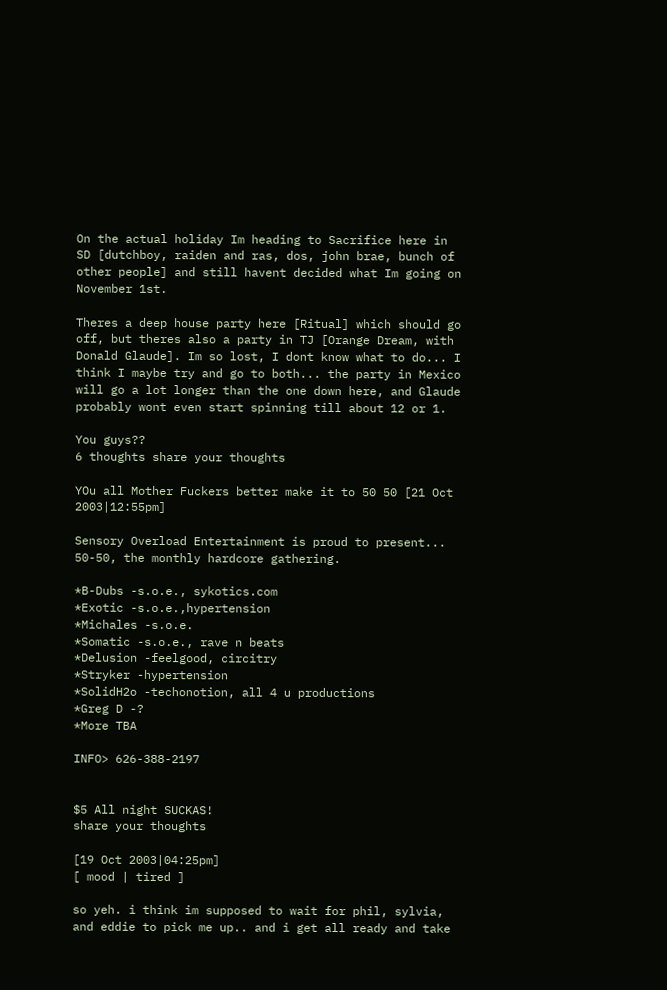On the actual holiday Im heading to Sacrifice here in SD [dutchboy, raiden and ras, dos, john brae, bunch of other people] and still havent decided what Im going on November 1st.

Theres a deep house party here [Ritual] which should go off, but theres also a party in TJ [Orange Dream, with Donald Glaude]. Im so lost, I dont know what to do... I think I maybe try and go to both... the party in Mexico will go a lot longer than the one down here, and Glaude probably wont even start spinning till about 12 or 1.

You guys??
6 thoughts share your thoughts

YOu all Mother Fuckers better make it to 50 50 [21 Oct 2003|12:55pm]

Sensory Overload Entertainment is proud to present...
50-50, the monthly hardcore gathering.

*B-Dubs -s.o.e., sykotics.com
*Exotic -s.o.e.,hypertension
*Michales -s.o.e.
*Somatic -s.o.e., rave n beats
*Delusion -feelgood, circitry
*Stryker -hypertension
*SolidH2o -techonotion, all 4 u productions
*Greg D -?
*More TBA

INFO> 626-388-2197


$5 All night SUCKAS!
share your thoughts

[19 Oct 2003|04:25pm]
[ mood | tired ]

so yeh. i think im supposed to wait for phil, sylvia, and eddie to pick me up.. and i get all ready and take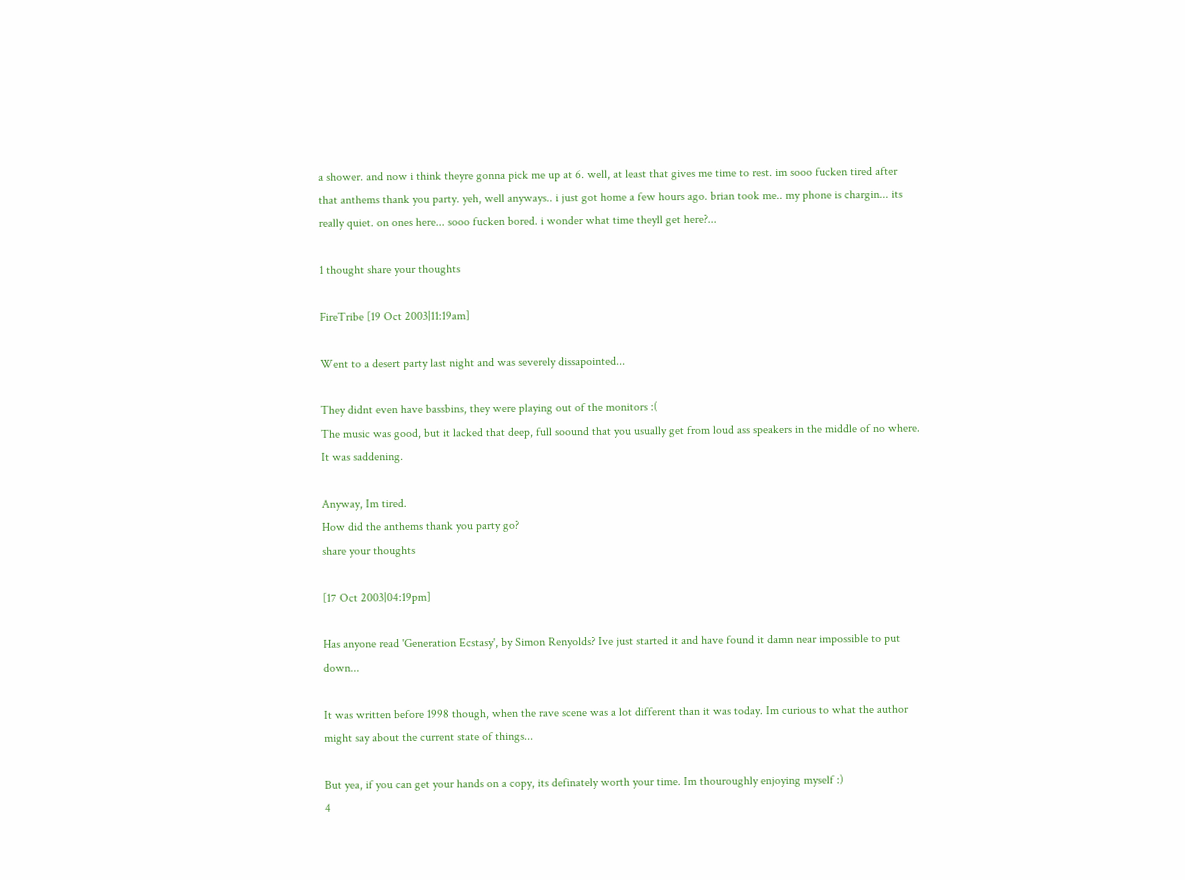a shower. and now i think theyre gonna pick me up at 6. well, at least that gives me time to rest. im sooo fucken tired after that anthems thank you party. yeh, well anyways.. i just got home a few hours ago. brian took me.. my phone is chargin... its really quiet. on ones here... sooo fucken bored. i wonder what time theyll get here?...

1 thought share your thoughts

FireTribe [19 Oct 2003|11:19am]

Went to a desert party last night and was severely dissapointed...

They didnt even have bassbins, they were playing out of the monitors :(
The music was good, but it lacked that deep, full soound that you usually get from loud ass speakers in the middle of no where. It was saddening.

Anyway, Im tired.
How did the anthems thank you party go?
share your thoughts

[17 Oct 2003|04:19pm]

Has anyone read 'Generation Ecstasy', by Simon Renyolds? Ive just started it and have found it damn near impossible to put down...

It was written before 1998 though, when the rave scene was a lot different than it was today. Im curious to what the author might say about the current state of things...

But yea, if you can get your hands on a copy, its definately worth your time. Im thouroughly enjoying myself :)
4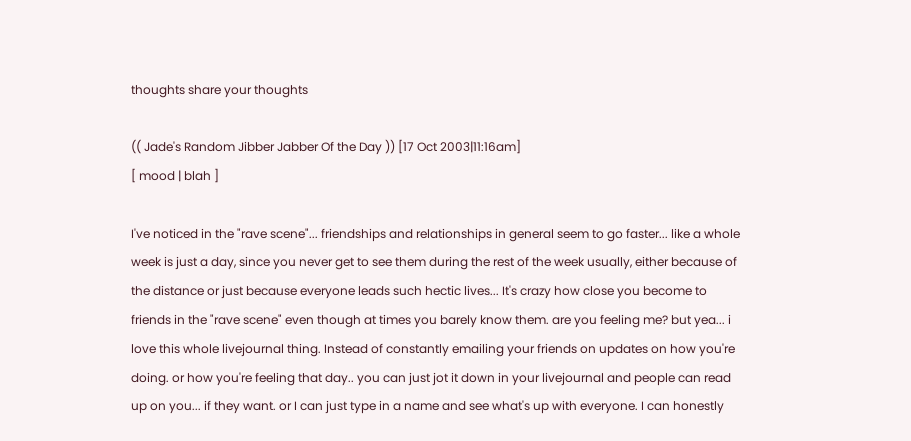thoughts share your thoughts

(( Jade's Random Jibber Jabber Of the Day )) [17 Oct 2003|11:16am]
[ mood | blah ]

I've noticed in the "rave scene"... friendships and relationships in general seem to go faster... like a whole week is just a day, since you never get to see them during the rest of the week usually, either because of the distance or just because everyone leads such hectic lives... It's crazy how close you become to friends in the "rave scene" even though at times you barely know them. are you feeling me? but yea... i love this whole livejournal thing. Instead of constantly emailing your friends on updates on how you're doing. or how you're feeling that day.. you can just jot it down in your livejournal and people can read up on you... if they want. or I can just type in a name and see what's up with everyone. I can honestly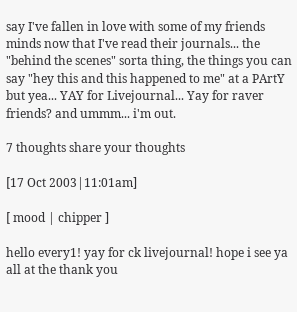say I've fallen in love with some of my friends minds now that I've read their journals... the "behind the scenes" sorta thing, the things you can say "hey this and this happened to me" at a PArtY but yea... YAY for Livejournal... Yay for raver friends? and ummm... i'm out.

7 thoughts share your thoughts

[17 Oct 2003|11:01am]

[ mood | chipper ]

hello every1! yay for ck livejournal! hope i see ya all at the thank you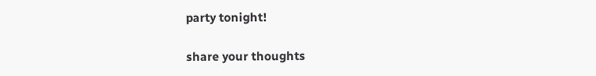party tonight!

share your thoughts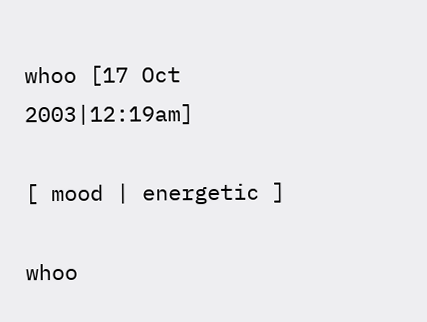whoo [17 Oct 2003|12:19am]

[ mood | energetic ]

whoo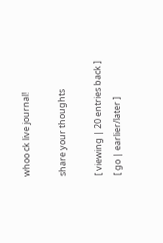whoo ck live journal!

share your thoughts

[ viewing | 20 entries back ]
[ go | earlier/later ]